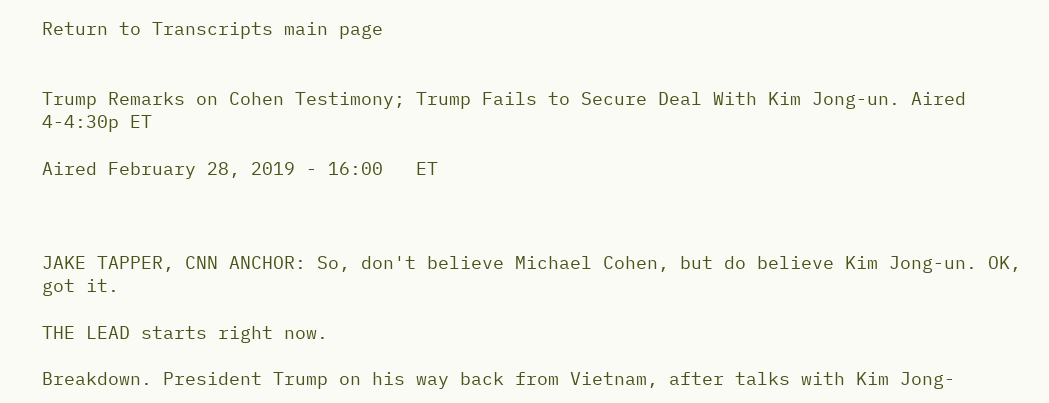Return to Transcripts main page


Trump Remarks on Cohen Testimony; Trump Fails to Secure Deal With Kim Jong-un. Aired 4-4:30p ET

Aired February 28, 2019 - 16:00   ET



JAKE TAPPER, CNN ANCHOR: So, don't believe Michael Cohen, but do believe Kim Jong-un. OK, got it.

THE LEAD starts right now.

Breakdown. President Trump on his way back from Vietnam, after talks with Kim Jong-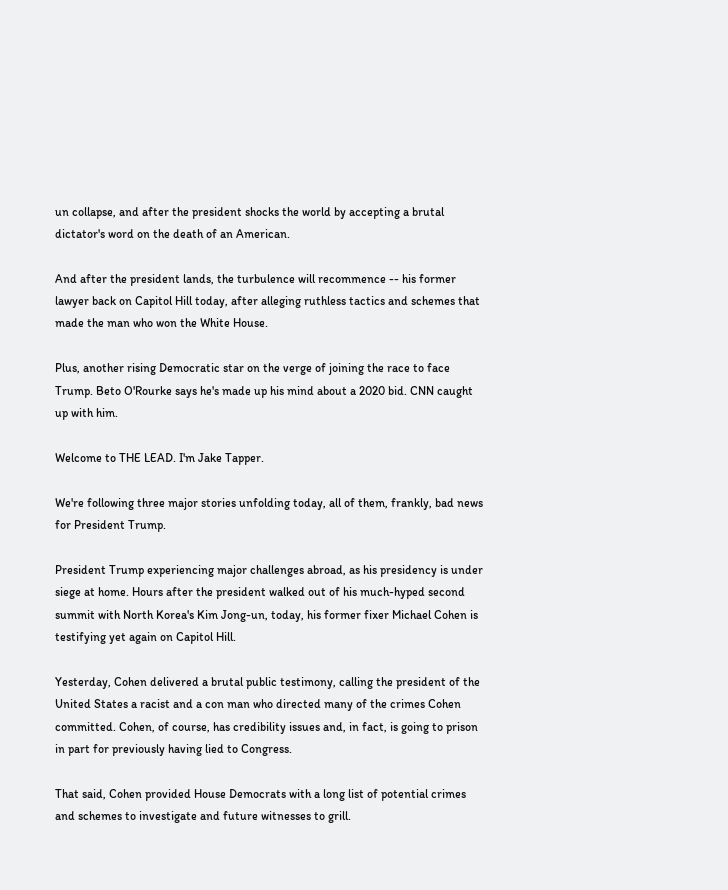un collapse, and after the president shocks the world by accepting a brutal dictator's word on the death of an American.

And after the president lands, the turbulence will recommence -- his former lawyer back on Capitol Hill today, after alleging ruthless tactics and schemes that made the man who won the White House.

Plus, another rising Democratic star on the verge of joining the race to face Trump. Beto O'Rourke says he's made up his mind about a 2020 bid. CNN caught up with him.

Welcome to THE LEAD. I'm Jake Tapper.

We're following three major stories unfolding today, all of them, frankly, bad news for President Trump.

President Trump experiencing major challenges abroad, as his presidency is under siege at home. Hours after the president walked out of his much-hyped second summit with North Korea's Kim Jong-un, today, his former fixer Michael Cohen is testifying yet again on Capitol Hill.

Yesterday, Cohen delivered a brutal public testimony, calling the president of the United States a racist and a con man who directed many of the crimes Cohen committed. Cohen, of course, has credibility issues and, in fact, is going to prison in part for previously having lied to Congress.

That said, Cohen provided House Democrats with a long list of potential crimes and schemes to investigate and future witnesses to grill.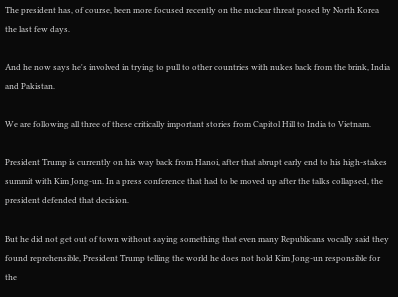The president has, of course, been more focused recently on the nuclear threat posed by North Korea the last few days.

And he now says he's involved in trying to pull to other countries with nukes back from the brink, India and Pakistan.

We are following all three of these critically important stories from Capitol Hill to India to Vietnam.

President Trump is currently on his way back from Hanoi, after that abrupt early end to his high-stakes summit with Kim Jong-un. In a press conference that had to be moved up after the talks collapsed, the president defended that decision.

But he did not get out of town without saying something that even many Republicans vocally said they found reprehensible, President Trump telling the world he does not hold Kim Jong-un responsible for the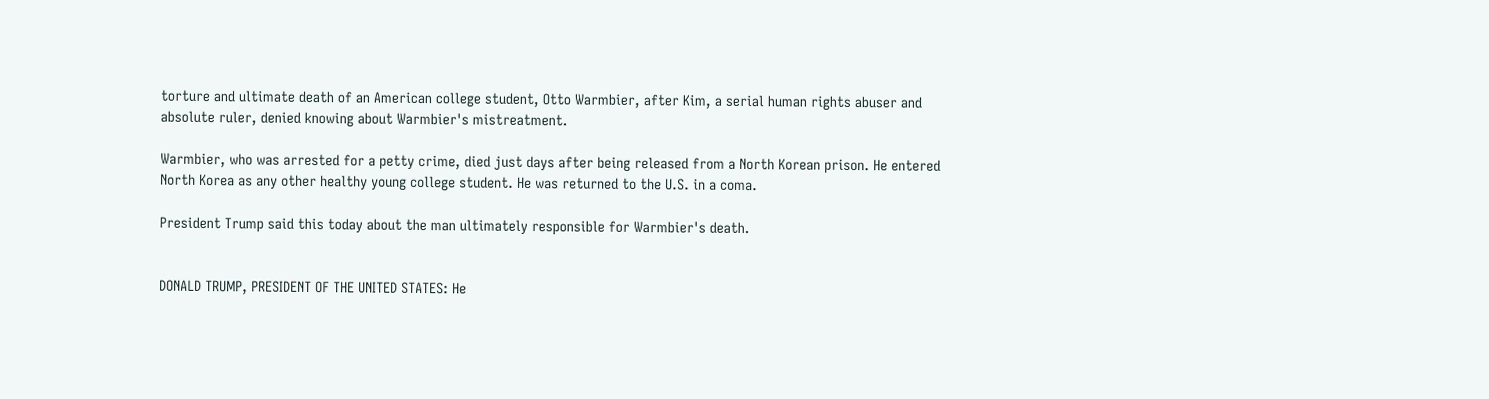torture and ultimate death of an American college student, Otto Warmbier, after Kim, a serial human rights abuser and absolute ruler, denied knowing about Warmbier's mistreatment.

Warmbier, who was arrested for a petty crime, died just days after being released from a North Korean prison. He entered North Korea as any other healthy young college student. He was returned to the U.S. in a coma.

President Trump said this today about the man ultimately responsible for Warmbier's death.


DONALD TRUMP, PRESIDENT OF THE UNITED STATES: He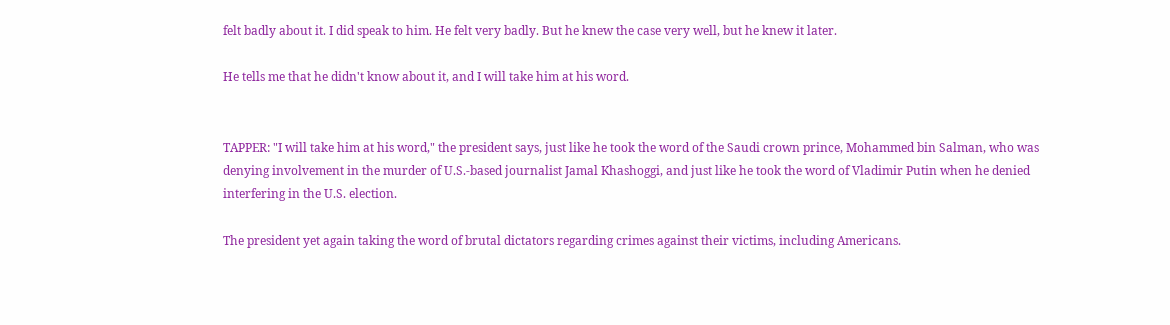felt badly about it. I did speak to him. He felt very badly. But he knew the case very well, but he knew it later.

He tells me that he didn't know about it, and I will take him at his word.


TAPPER: "I will take him at his word," the president says, just like he took the word of the Saudi crown prince, Mohammed bin Salman, who was denying involvement in the murder of U.S.-based journalist Jamal Khashoggi, and just like he took the word of Vladimir Putin when he denied interfering in the U.S. election.

The president yet again taking the word of brutal dictators regarding crimes against their victims, including Americans.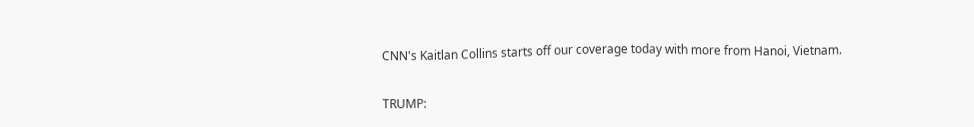CNN's Kaitlan Collins starts off our coverage today with more from Hanoi, Vietnam.


TRUMP: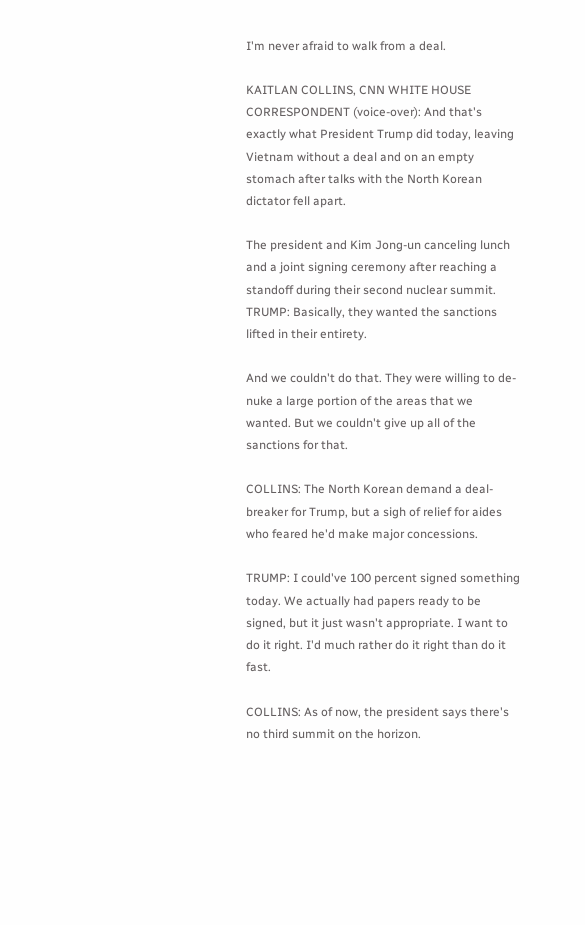I'm never afraid to walk from a deal.

KAITLAN COLLINS, CNN WHITE HOUSE CORRESPONDENT (voice-over): And that's exactly what President Trump did today, leaving Vietnam without a deal and on an empty stomach after talks with the North Korean dictator fell apart.

The president and Kim Jong-un canceling lunch and a joint signing ceremony after reaching a standoff during their second nuclear summit. TRUMP: Basically, they wanted the sanctions lifted in their entirety.

And we couldn't do that. They were willing to de-nuke a large portion of the areas that we wanted. But we couldn't give up all of the sanctions for that.

COLLINS: The North Korean demand a deal-breaker for Trump, but a sigh of relief for aides who feared he'd make major concessions.

TRUMP: I could've 100 percent signed something today. We actually had papers ready to be signed, but it just wasn't appropriate. I want to do it right. I'd much rather do it right than do it fast.

COLLINS: As of now, the president says there's no third summit on the horizon.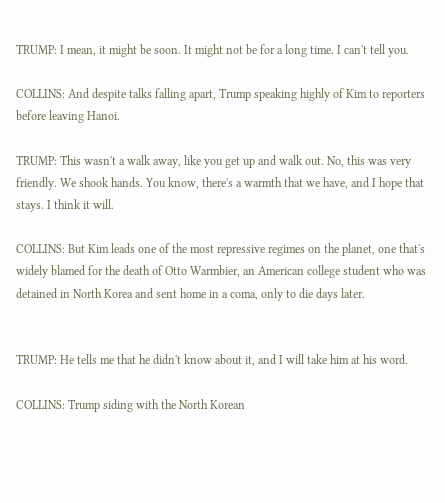TRUMP: I mean, it might be soon. It might not be for a long time. I can't tell you.

COLLINS: And despite talks falling apart, Trump speaking highly of Kim to reporters before leaving Hanoi.

TRUMP: This wasn't a walk away, like you get up and walk out. No, this was very friendly. We shook hands. You know, there's a warmth that we have, and I hope that stays. I think it will.

COLLINS: But Kim leads one of the most repressive regimes on the planet, one that's widely blamed for the death of Otto Warmbier, an American college student who was detained in North Korea and sent home in a coma, only to die days later.


TRUMP: He tells me that he didn't know about it, and I will take him at his word.

COLLINS: Trump siding with the North Korean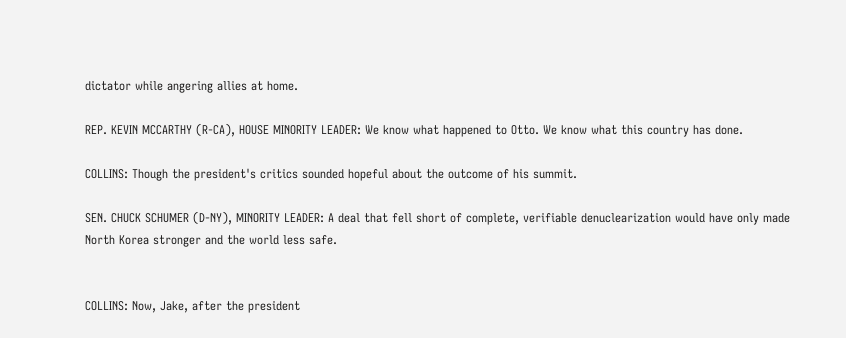dictator while angering allies at home.

REP. KEVIN MCCARTHY (R-CA), HOUSE MINORITY LEADER: We know what happened to Otto. We know what this country has done.

COLLINS: Though the president's critics sounded hopeful about the outcome of his summit.

SEN. CHUCK SCHUMER (D-NY), MINORITY LEADER: A deal that fell short of complete, verifiable denuclearization would have only made North Korea stronger and the world less safe.


COLLINS: Now, Jake, after the president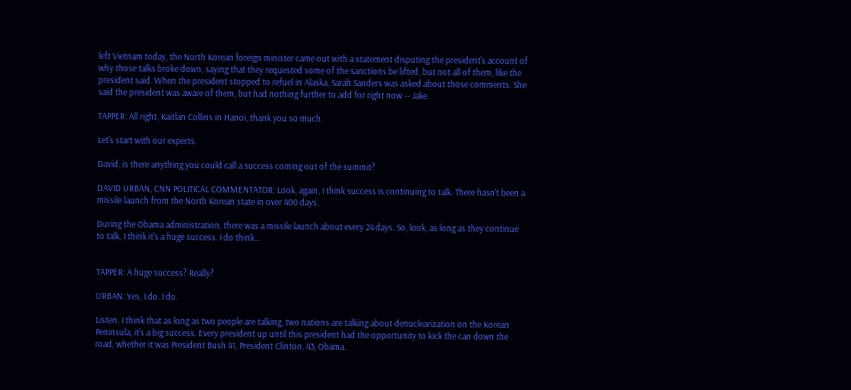left Vietnam today, the North Korean foreign minister came out with a statement disputing the president's account of why those talks broke down, saying that they requested some of the sanctions be lifted, but not all of them, like the president said. When the president stopped to refuel in Alaska, Sarah Sanders was asked about those comments. She said the president was aware of them, but had nothing further to add for right now -- Jake.

TAPPER: All right, Kaitlan Collins in Hanoi, thank you so much.

Let's start with our experts.

David, is there anything you could call a success coming out of the summit?

DAVID URBAN, CNN POLITICAL COMMENTATOR: Look, again, I think success is continuing to talk. There hasn't been a missile launch from the North Korean state in over 400 days.

During the Obama administration, there was a missile launch about every 24 days. So, look, as long as they continue to talk, I think it's a huge success. I do think...


TAPPER: A huge success? Really?

URBAN: Yes, I do. I do.

Listen, I think that as long as two people are talking, two nations are talking about denuclearization on the Korean Peninsula, it's a big success. Every president up until this president had the opportunity to kick the can down the road, whether it was President Bush 41, President Clinton, 43, Obama.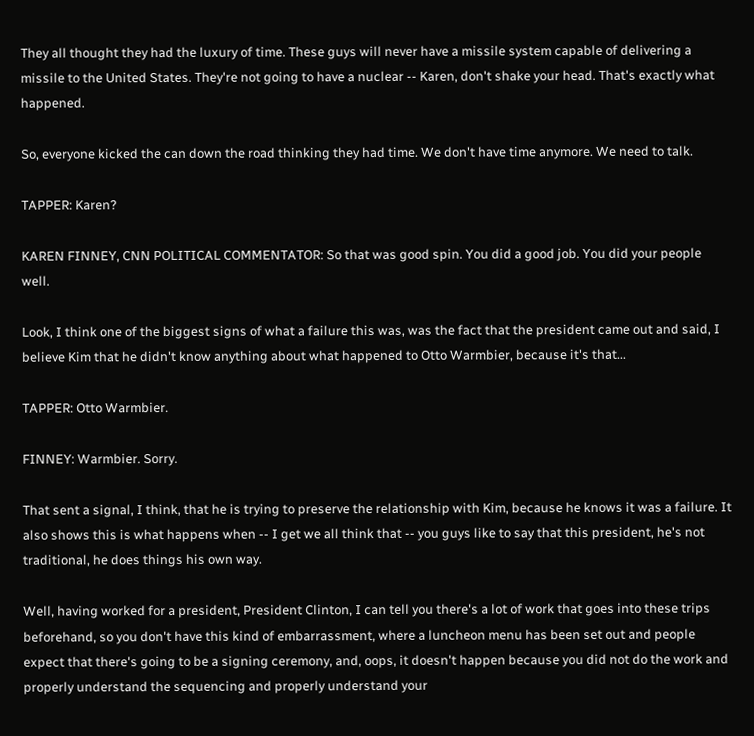They all thought they had the luxury of time. These guys will never have a missile system capable of delivering a missile to the United States. They're not going to have a nuclear -- Karen, don't shake your head. That's exactly what happened.

So, everyone kicked the can down the road thinking they had time. We don't have time anymore. We need to talk.

TAPPER: Karen?

KAREN FINNEY, CNN POLITICAL COMMENTATOR: So that was good spin. You did a good job. You did your people well.

Look, I think one of the biggest signs of what a failure this was, was the fact that the president came out and said, I believe Kim that he didn't know anything about what happened to Otto Warmbier, because it's that...

TAPPER: Otto Warmbier.

FINNEY: Warmbier. Sorry.

That sent a signal, I think, that he is trying to preserve the relationship with Kim, because he knows it was a failure. It also shows this is what happens when -- I get we all think that -- you guys like to say that this president, he's not traditional, he does things his own way.

Well, having worked for a president, President Clinton, I can tell you there's a lot of work that goes into these trips beforehand, so you don't have this kind of embarrassment, where a luncheon menu has been set out and people expect that there's going to be a signing ceremony, and, oops, it doesn't happen because you did not do the work and properly understand the sequencing and properly understand your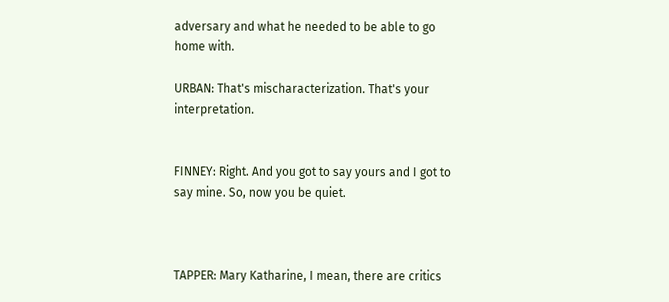adversary and what he needed to be able to go home with.

URBAN: That's mischaracterization. That's your interpretation.


FINNEY: Right. And you got to say yours and I got to say mine. So, now you be quiet.



TAPPER: Mary Katharine, I mean, there are critics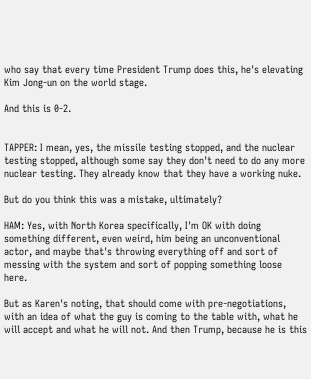who say that every time President Trump does this, he's elevating Kim Jong-un on the world stage.

And this is 0-2.


TAPPER: I mean, yes, the missile testing stopped, and the nuclear testing stopped, although some say they don't need to do any more nuclear testing. They already know that they have a working nuke.

But do you think this was a mistake, ultimately?

HAM: Yes, with North Korea specifically, I'm OK with doing something different, even weird, him being an unconventional actor, and maybe that's throwing everything off and sort of messing with the system and sort of popping something loose here.

But as Karen's noting, that should come with pre-negotiations, with an idea of what the guy is coming to the table with, what he will accept and what he will not. And then Trump, because he is this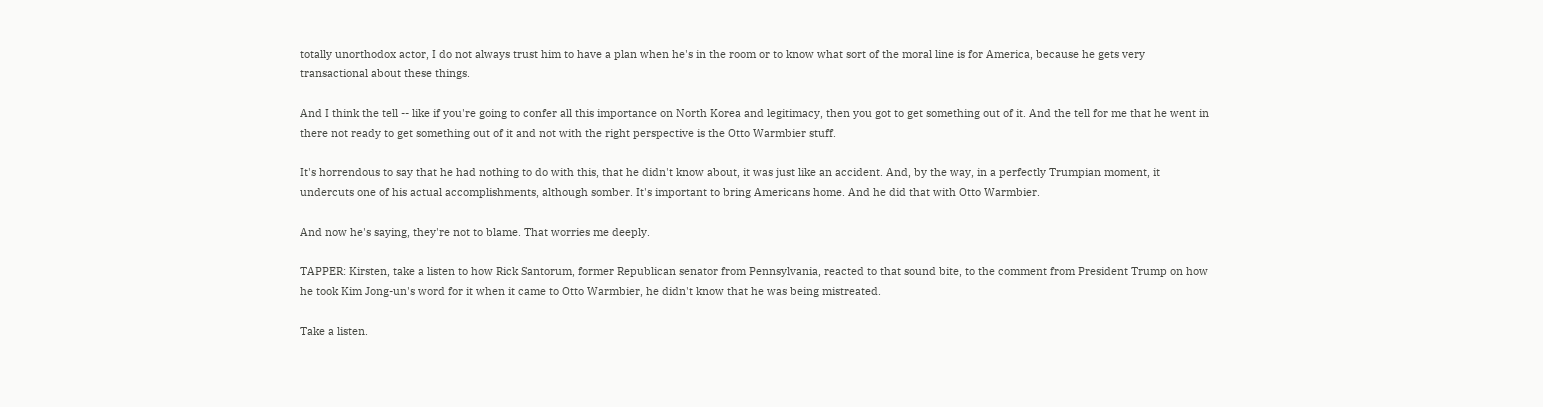totally unorthodox actor, I do not always trust him to have a plan when he's in the room or to know what sort of the moral line is for America, because he gets very transactional about these things.

And I think the tell -- like if you're going to confer all this importance on North Korea and legitimacy, then you got to get something out of it. And the tell for me that he went in there not ready to get something out of it and not with the right perspective is the Otto Warmbier stuff.

It's horrendous to say that he had nothing to do with this, that he didn't know about, it was just like an accident. And, by the way, in a perfectly Trumpian moment, it undercuts one of his actual accomplishments, although somber. It's important to bring Americans home. And he did that with Otto Warmbier.

And now he's saying, they're not to blame. That worries me deeply.

TAPPER: Kirsten, take a listen to how Rick Santorum, former Republican senator from Pennsylvania, reacted to that sound bite, to the comment from President Trump on how he took Kim Jong-un's word for it when it came to Otto Warmbier, he didn't know that he was being mistreated.

Take a listen.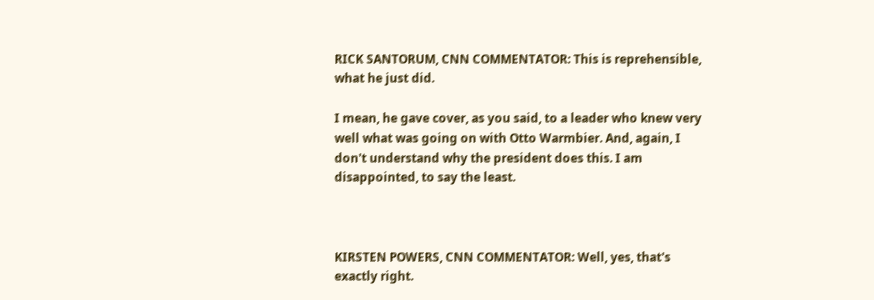RICK SANTORUM, CNN COMMENTATOR: This is reprehensible, what he just did.

I mean, he gave cover, as you said, to a leader who knew very well what was going on with Otto Warmbier. And, again, I don't understand why the president does this. I am disappointed, to say the least.



KIRSTEN POWERS, CNN COMMENTATOR: Well, yes, that's exactly right.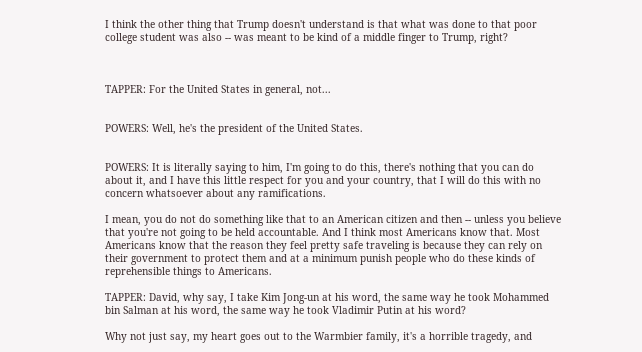I think the other thing that Trump doesn't understand is that what was done to that poor college student was also -- was meant to be kind of a middle finger to Trump, right?



TAPPER: For the United States in general, not...


POWERS: Well, he's the president of the United States.


POWERS: It is literally saying to him, I'm going to do this, there's nothing that you can do about it, and I have this little respect for you and your country, that I will do this with no concern whatsoever about any ramifications.

I mean, you do not do something like that to an American citizen and then -- unless you believe that you're not going to be held accountable. And I think most Americans know that. Most Americans know that the reason they feel pretty safe traveling is because they can rely on their government to protect them and at a minimum punish people who do these kinds of reprehensible things to Americans.

TAPPER: David, why say, I take Kim Jong-un at his word, the same way he took Mohammed bin Salman at his word, the same way he took Vladimir Putin at his word?

Why not just say, my heart goes out to the Warmbier family, it's a horrible tragedy, and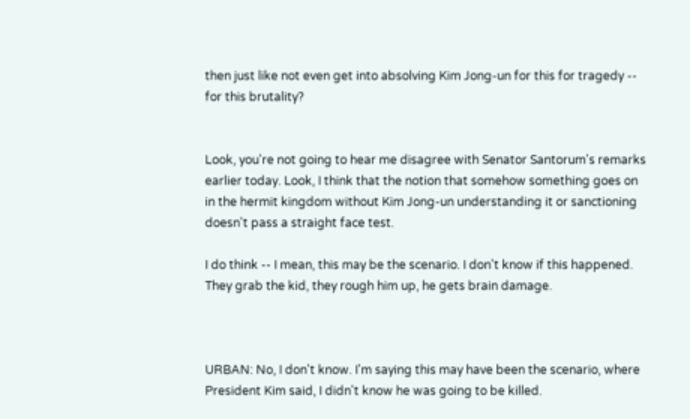then just like not even get into absolving Kim Jong-un for this for tragedy -- for this brutality?


Look, you're not going to hear me disagree with Senator Santorum's remarks earlier today. Look, I think that the notion that somehow something goes on in the hermit kingdom without Kim Jong-un understanding it or sanctioning doesn't pass a straight face test.

I do think -- I mean, this may be the scenario. I don't know if this happened. They grab the kid, they rough him up, he gets brain damage.



URBAN: No, I don't know. I'm saying this may have been the scenario, where President Kim said, I didn't know he was going to be killed.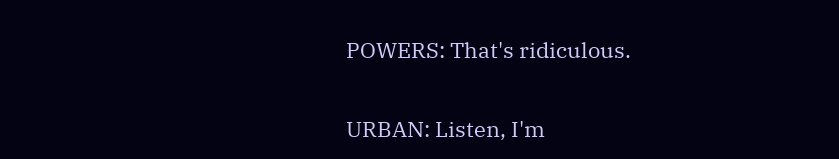POWERS: That's ridiculous.


URBAN: Listen, I'm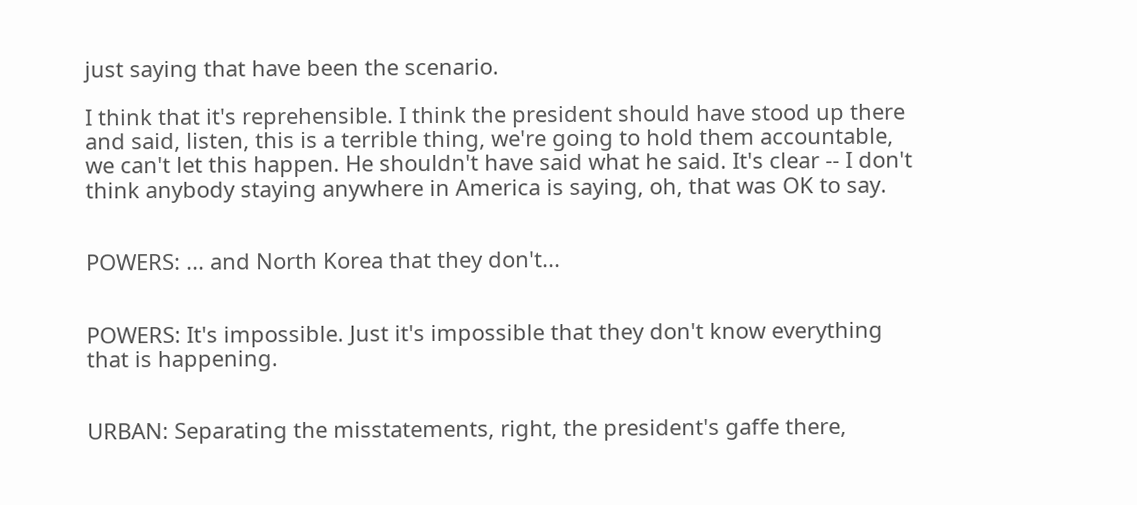just saying that have been the scenario.

I think that it's reprehensible. I think the president should have stood up there and said, listen, this is a terrible thing, we're going to hold them accountable, we can't let this happen. He shouldn't have said what he said. It's clear -- I don't think anybody staying anywhere in America is saying, oh, that was OK to say.


POWERS: ... and North Korea that they don't...


POWERS: It's impossible. Just it's impossible that they don't know everything that is happening.


URBAN: Separating the misstatements, right, the president's gaffe there,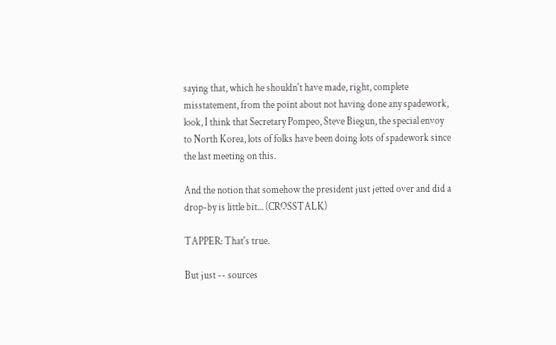saying that, which he shouldn't have made, right, complete misstatement, from the point about not having done any spadework, look, I think that Secretary Pompeo, Steve Biegun, the special envoy to North Korea, lots of folks have been doing lots of spadework since the last meeting on this.

And the notion that somehow the president just jetted over and did a drop-by is little bit... (CROSSTALK)

TAPPER: That's true.

But just -- sources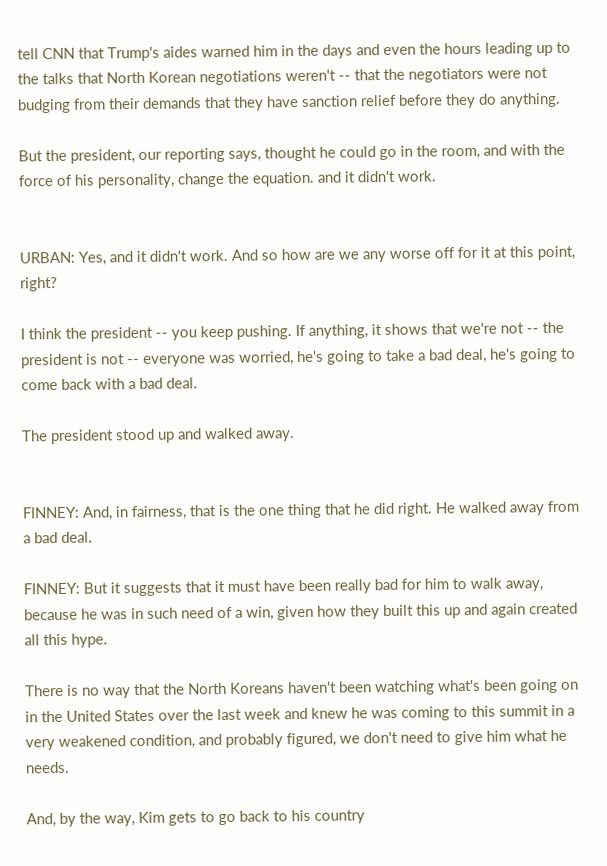tell CNN that Trump's aides warned him in the days and even the hours leading up to the talks that North Korean negotiations weren't -- that the negotiators were not budging from their demands that they have sanction relief before they do anything.

But the president, our reporting says, thought he could go in the room, and with the force of his personality, change the equation. and it didn't work.


URBAN: Yes, and it didn't work. And so how are we any worse off for it at this point, right?

I think the president -- you keep pushing. If anything, it shows that we're not -- the president is not -- everyone was worried, he's going to take a bad deal, he's going to come back with a bad deal.

The president stood up and walked away.


FINNEY: And, in fairness, that is the one thing that he did right. He walked away from a bad deal.

FINNEY: But it suggests that it must have been really bad for him to walk away, because he was in such need of a win, given how they built this up and again created all this hype.

There is no way that the North Koreans haven't been watching what's been going on in the United States over the last week and knew he was coming to this summit in a very weakened condition, and probably figured, we don't need to give him what he needs.

And, by the way, Kim gets to go back to his country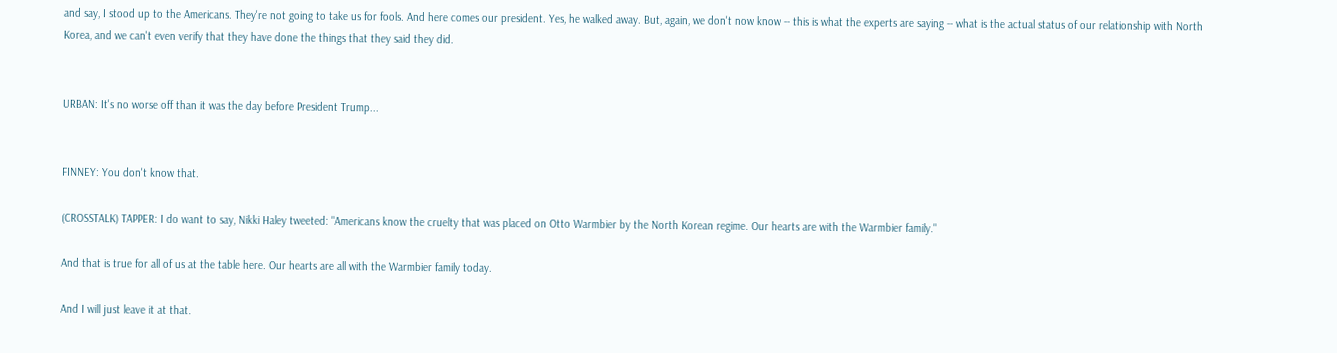and say, I stood up to the Americans. They're not going to take us for fools. And here comes our president. Yes, he walked away. But, again, we don't now know -- this is what the experts are saying -- what is the actual status of our relationship with North Korea, and we can't even verify that they have done the things that they said they did.


URBAN: It's no worse off than it was the day before President Trump...


FINNEY: You don't know that.

(CROSSTALK) TAPPER: I do want to say, Nikki Haley tweeted: "Americans know the cruelty that was placed on Otto Warmbier by the North Korean regime. Our hearts are with the Warmbier family."

And that is true for all of us at the table here. Our hearts are all with the Warmbier family today.

And I will just leave it at that.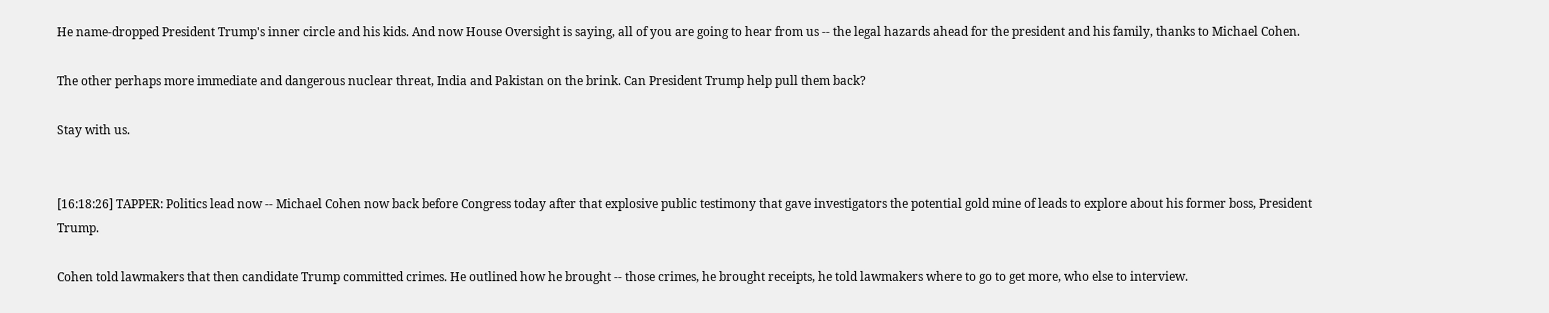He name-dropped President Trump's inner circle and his kids. And now House Oversight is saying, all of you are going to hear from us -- the legal hazards ahead for the president and his family, thanks to Michael Cohen.

The other perhaps more immediate and dangerous nuclear threat, India and Pakistan on the brink. Can President Trump help pull them back?

Stay with us.


[16:18:26] TAPPER: Politics lead now -- Michael Cohen now back before Congress today after that explosive public testimony that gave investigators the potential gold mine of leads to explore about his former boss, President Trump.

Cohen told lawmakers that then candidate Trump committed crimes. He outlined how he brought -- those crimes, he brought receipts, he told lawmakers where to go to get more, who else to interview.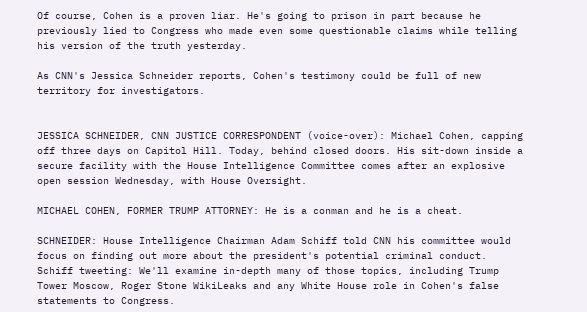Of course, Cohen is a proven liar. He's going to prison in part because he previously lied to Congress who made even some questionable claims while telling his version of the truth yesterday.

As CNN's Jessica Schneider reports, Cohen's testimony could be full of new territory for investigators.


JESSICA SCHNEIDER, CNN JUSTICE CORRESPONDENT (voice-over): Michael Cohen, capping off three days on Capitol Hill. Today, behind closed doors. His sit-down inside a secure facility with the House Intelligence Committee comes after an explosive open session Wednesday, with House Oversight.

MICHAEL COHEN, FORMER TRUMP ATTORNEY: He is a conman and he is a cheat.

SCHNEIDER: House Intelligence Chairman Adam Schiff told CNN his committee would focus on finding out more about the president's potential criminal conduct. Schiff tweeting: We'll examine in-depth many of those topics, including Trump Tower Moscow, Roger Stone WikiLeaks and any White House role in Cohen's false statements to Congress.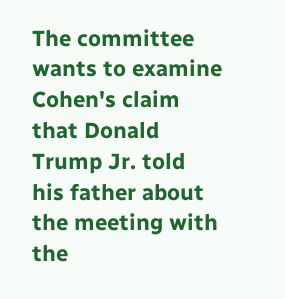The committee wants to examine Cohen's claim that Donald Trump Jr. told his father about the meeting with the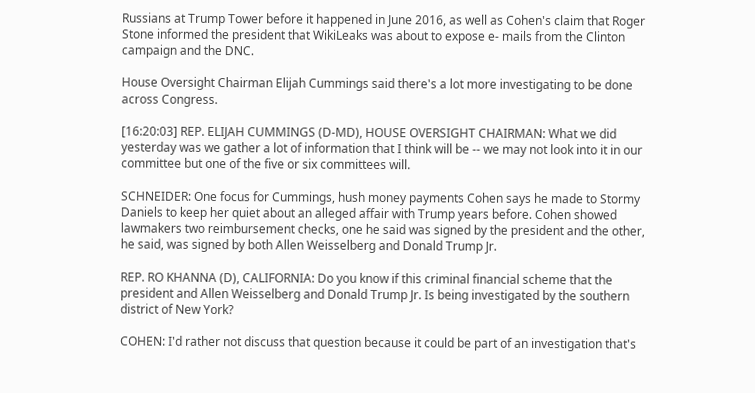Russians at Trump Tower before it happened in June 2016, as well as Cohen's claim that Roger Stone informed the president that WikiLeaks was about to expose e- mails from the Clinton campaign and the DNC.

House Oversight Chairman Elijah Cummings said there's a lot more investigating to be done across Congress.

[16:20:03] REP. ELIJAH CUMMINGS (D-MD), HOUSE OVERSIGHT CHAIRMAN: What we did yesterday was we gather a lot of information that I think will be -- we may not look into it in our committee but one of the five or six committees will.

SCHNEIDER: One focus for Cummings, hush money payments Cohen says he made to Stormy Daniels to keep her quiet about an alleged affair with Trump years before. Cohen showed lawmakers two reimbursement checks, one he said was signed by the president and the other, he said, was signed by both Allen Weisselberg and Donald Trump Jr.

REP. RO KHANNA (D), CALIFORNIA: Do you know if this criminal financial scheme that the president and Allen Weisselberg and Donald Trump Jr. Is being investigated by the southern district of New York?

COHEN: I'd rather not discuss that question because it could be part of an investigation that's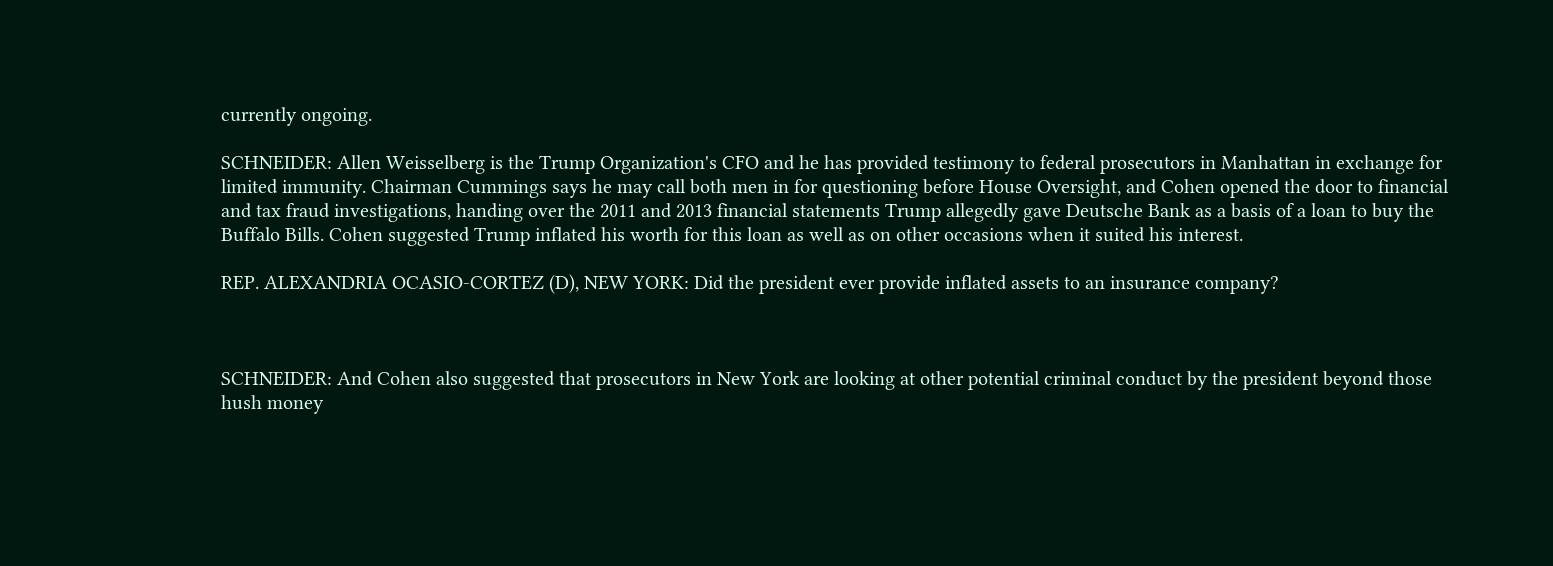currently ongoing.

SCHNEIDER: Allen Weisselberg is the Trump Organization's CFO and he has provided testimony to federal prosecutors in Manhattan in exchange for limited immunity. Chairman Cummings says he may call both men in for questioning before House Oversight, and Cohen opened the door to financial and tax fraud investigations, handing over the 2011 and 2013 financial statements Trump allegedly gave Deutsche Bank as a basis of a loan to buy the Buffalo Bills. Cohen suggested Trump inflated his worth for this loan as well as on other occasions when it suited his interest.

REP. ALEXANDRIA OCASIO-CORTEZ (D), NEW YORK: Did the president ever provide inflated assets to an insurance company?



SCHNEIDER: And Cohen also suggested that prosecutors in New York are looking at other potential criminal conduct by the president beyond those hush money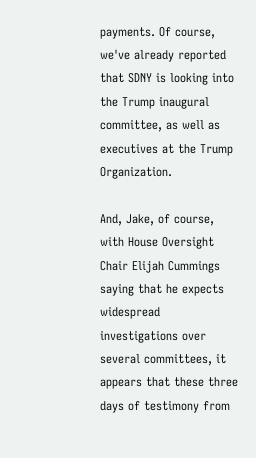payments. Of course, we've already reported that SDNY is looking into the Trump inaugural committee, as well as executives at the Trump Organization.

And, Jake, of course, with House Oversight Chair Elijah Cummings saying that he expects widespread investigations over several committees, it appears that these three days of testimony from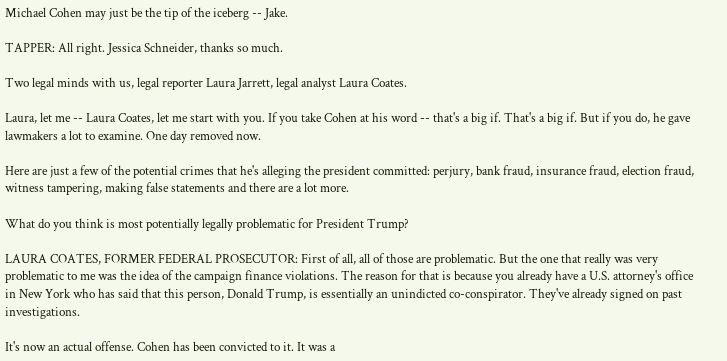Michael Cohen may just be the tip of the iceberg -- Jake.

TAPPER: All right. Jessica Schneider, thanks so much.

Two legal minds with us, legal reporter Laura Jarrett, legal analyst Laura Coates.

Laura, let me -- Laura Coates, let me start with you. If you take Cohen at his word -- that's a big if. That's a big if. But if you do, he gave lawmakers a lot to examine. One day removed now.

Here are just a few of the potential crimes that he's alleging the president committed: perjury, bank fraud, insurance fraud, election fraud, witness tampering, making false statements and there are a lot more.

What do you think is most potentially legally problematic for President Trump?

LAURA COATES, FORMER FEDERAL PROSECUTOR: First of all, all of those are problematic. But the one that really was very problematic to me was the idea of the campaign finance violations. The reason for that is because you already have a U.S. attorney's office in New York who has said that this person, Donald Trump, is essentially an unindicted co-conspirator. They've already signed on past investigations.

It's now an actual offense. Cohen has been convicted to it. It was a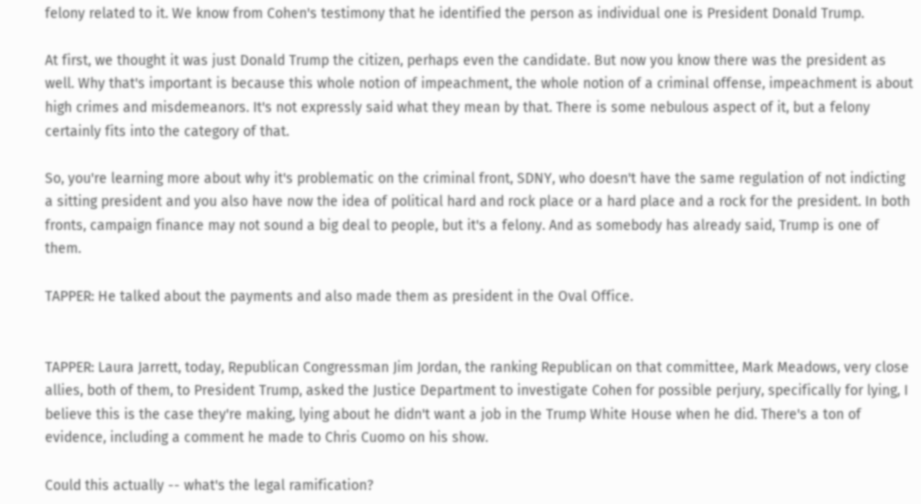felony related to it. We know from Cohen's testimony that he identified the person as individual one is President Donald Trump.

At first, we thought it was just Donald Trump the citizen, perhaps even the candidate. But now you know there was the president as well. Why that's important is because this whole notion of impeachment, the whole notion of a criminal offense, impeachment is about high crimes and misdemeanors. It's not expressly said what they mean by that. There is some nebulous aspect of it, but a felony certainly fits into the category of that.

So, you're learning more about why it's problematic on the criminal front, SDNY, who doesn't have the same regulation of not indicting a sitting president and you also have now the idea of political hard and rock place or a hard place and a rock for the president. In both fronts, campaign finance may not sound a big deal to people, but it's a felony. And as somebody has already said, Trump is one of them.

TAPPER: He talked about the payments and also made them as president in the Oval Office.


TAPPER: Laura Jarrett, today, Republican Congressman Jim Jordan, the ranking Republican on that committee, Mark Meadows, very close allies, both of them, to President Trump, asked the Justice Department to investigate Cohen for possible perjury, specifically for lying, I believe this is the case they're making, lying about he didn't want a job in the Trump White House when he did. There's a ton of evidence, including a comment he made to Chris Cuomo on his show.

Could this actually -- what's the legal ramification?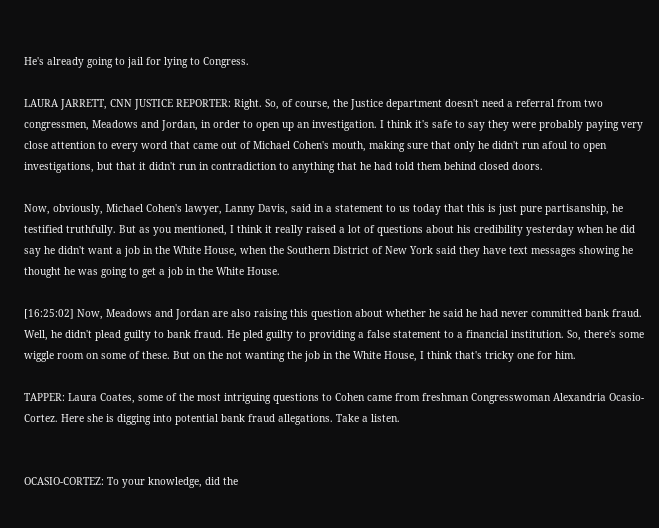He's already going to jail for lying to Congress.

LAURA JARRETT, CNN JUSTICE REPORTER: Right. So, of course, the Justice department doesn't need a referral from two congressmen, Meadows and Jordan, in order to open up an investigation. I think it's safe to say they were probably paying very close attention to every word that came out of Michael Cohen's mouth, making sure that only he didn't run afoul to open investigations, but that it didn't run in contradiction to anything that he had told them behind closed doors.

Now, obviously, Michael Cohen's lawyer, Lanny Davis, said in a statement to us today that this is just pure partisanship, he testified truthfully. But as you mentioned, I think it really raised a lot of questions about his credibility yesterday when he did say he didn't want a job in the White House, when the Southern District of New York said they have text messages showing he thought he was going to get a job in the White House.

[16:25:02] Now, Meadows and Jordan are also raising this question about whether he said he had never committed bank fraud. Well, he didn't plead guilty to bank fraud. He pled guilty to providing a false statement to a financial institution. So, there's some wiggle room on some of these. But on the not wanting the job in the White House, I think that's tricky one for him.

TAPPER: Laura Coates, some of the most intriguing questions to Cohen came from freshman Congresswoman Alexandria Ocasio-Cortez. Here she is digging into potential bank fraud allegations. Take a listen.


OCASIO-CORTEZ: To your knowledge, did the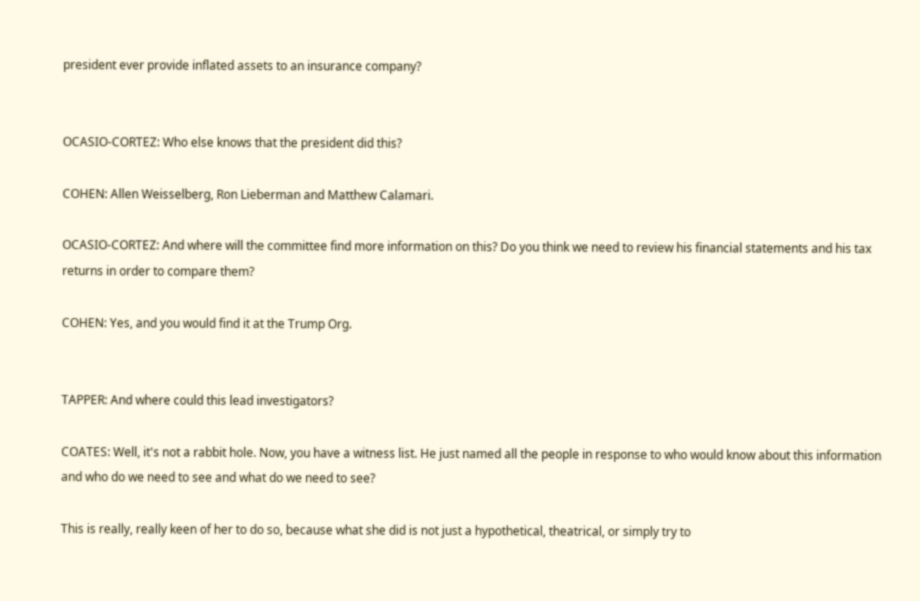president ever provide inflated assets to an insurance company?


OCASIO-CORTEZ: Who else knows that the president did this?

COHEN: Allen Weisselberg, Ron Lieberman and Matthew Calamari.

OCASIO-CORTEZ: And where will the committee find more information on this? Do you think we need to review his financial statements and his tax returns in order to compare them?

COHEN: Yes, and you would find it at the Trump Org.


TAPPER: And where could this lead investigators?

COATES: Well, it's not a rabbit hole. Now, you have a witness list. He just named all the people in response to who would know about this information and who do we need to see and what do we need to see?

This is really, really keen of her to do so, because what she did is not just a hypothetical, theatrical, or simply try to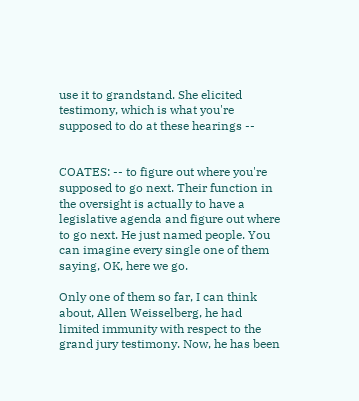use it to grandstand. She elicited testimony, which is what you're supposed to do at these hearings --


COATES: -- to figure out where you're supposed to go next. Their function in the oversight is actually to have a legislative agenda and figure out where to go next. He just named people. You can imagine every single one of them saying, OK, here we go.

Only one of them so far, I can think about, Allen Weisselberg, he had limited immunity with respect to the grand jury testimony. Now, he has been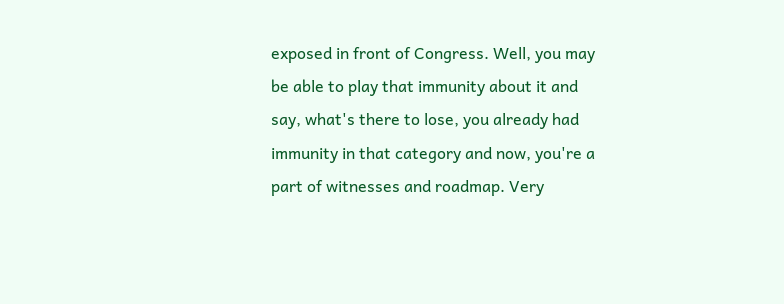exposed in front of Congress. Well, you may be able to play that immunity about it and say, what's there to lose, you already had immunity in that category and now, you're a part of witnesses and roadmap. Very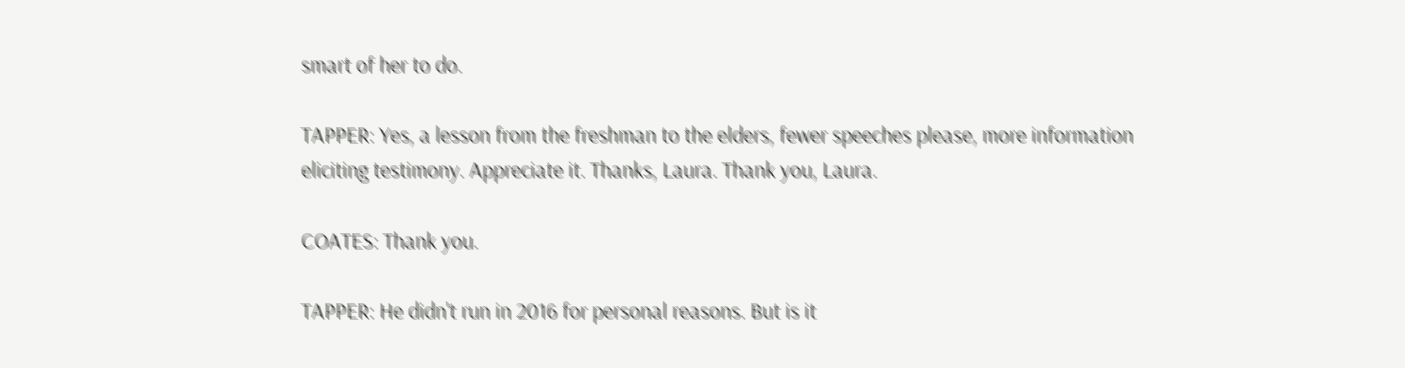smart of her to do.

TAPPER: Yes, a lesson from the freshman to the elders, fewer speeches please, more information eliciting testimony. Appreciate it. Thanks, Laura. Thank you, Laura.

COATES: Thank you.

TAPPER: He didn't run in 2016 for personal reasons. But is it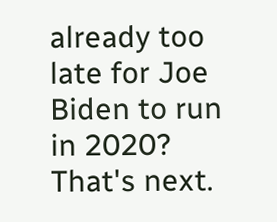already too late for Joe Biden to run in 2020? That's next.